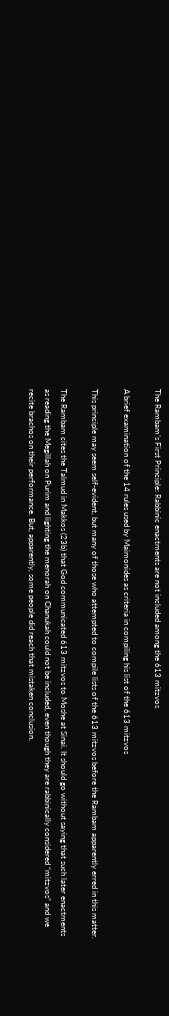The Rambam’s First Principle: Rabbinic enactments are not included among the 613 mitzvos

A brief examination of the 14 rules used by Maimonides as criteria in compiling his list of the 613 mitzvos

This principle may seem self-evident, but many of those who attempted to compile lists of the 613 mitzvos before the Rambam apparently erred in this matter.

The Rambam cites the Talmud in Makkos (23b) that God communicated 613 mitzvos to Moshe at Sinai. It should go without saying that such later enactments as reading the Megillah on Purim and lighting the menorah on Chanukah could not be included, even though they are rabbinically considered “mitzvos” and we recite brachos on their performance. But, apparently, some people did reach that mistaken conclusion.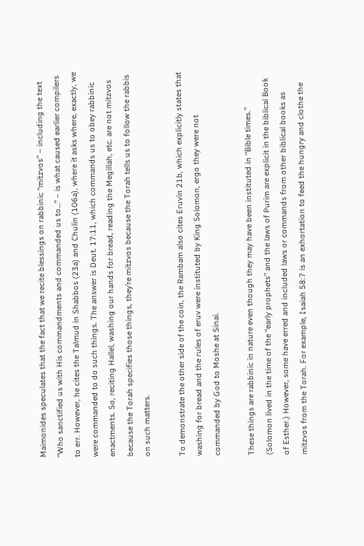Maimonides speculates that the fact that we recite blessings on rabbinic “mitzvos” – including the text “Who sanctified us with His commandments and commanded us to…” – is what caused earlier compilers to err. However, he cites the Talmud in Shabbos (23a) and Chulin (106a), where it asks where, exactly, we were commanded to do such things. The answer is Deut. 17:11, which commands us to obey rabbinic enactments. So, reciting Hallel, washing our hands for bread, reading the Megillah, etc. are not mitzvos because the Torah specifies those things, they’re mitzvos because the Torah tells us to follow the rabbis on such matters.

To demonstrate the other side of the coin, the Rambam also cites Eruvin 21b, which explicitly states that washing for bread and the rules of eruv were instituted by King Solomon, ergo they were not commanded by God to Moshe at Sinai.

These things are rabbinic in nature even though they may have been instituted in “Bible times.” (Solomon lived in the time of the “early prophets” and the laws of Purim are explicit in the biblical Book of Esther.) However, some have erred and included laws or commands from other biblical books as mitzvos from the Torah. For example, Isaiah 58:7 is an exhortation to feed the hungry and clothe the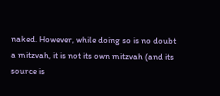naked. However, while doing so is no doubt a mitzvah, it is not its own mitzvah (and its source is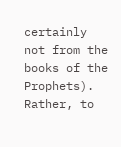certainly not from the books of the Prophets). Rather, to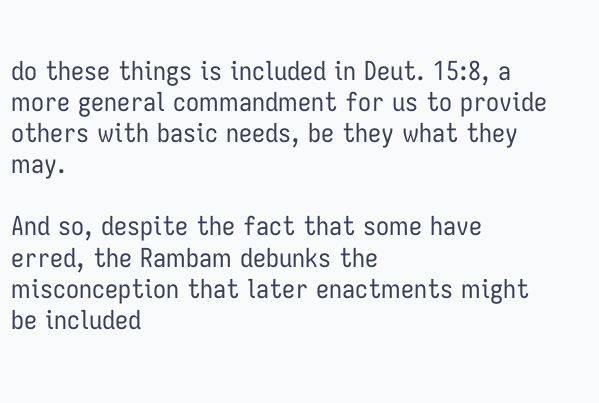do these things is included in Deut. 15:8, a more general commandment for us to provide others with basic needs, be they what they may.

And so, despite the fact that some have erred, the Rambam debunks the misconception that later enactments might be included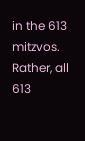in the 613 mitzvos. Rather, all 613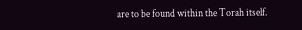are to be found within the Torah itself.